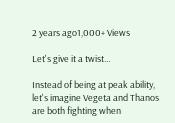2 years ago1,000+ Views

Let's give it a twist...

Instead of being at peak ability, let's imagine Vegeta and Thanos are both fighting when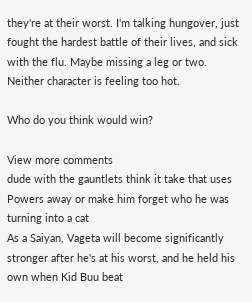they're at their worst. I'm talking hungover, just fought the hardest battle of their lives, and sick with the flu. Maybe missing a leg or two. Neither character is feeling too hot.

Who do you think would win?

View more comments
dude with the gauntlets think it take that uses Powers away or make him forget who he was turning into a cat
As a Saiyan, Vageta will become significantly stronger after he's at his worst, and he held his own when Kid Buu beat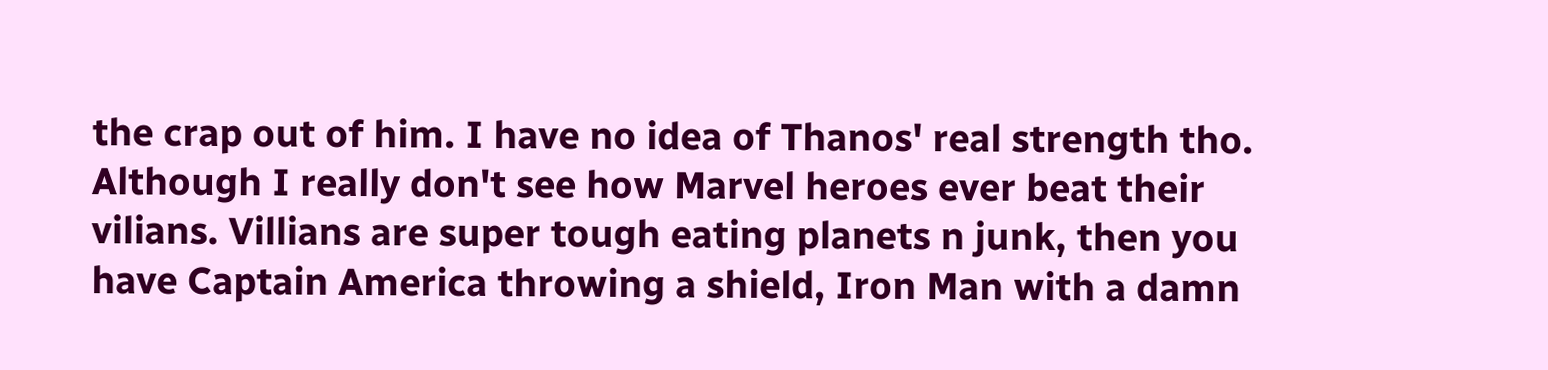the crap out of him. I have no idea of Thanos' real strength tho. Although I really don't see how Marvel heroes ever beat their vilians. Villians are super tough eating planets n junk, then you have Captain America throwing a shield, Iron Man with a damn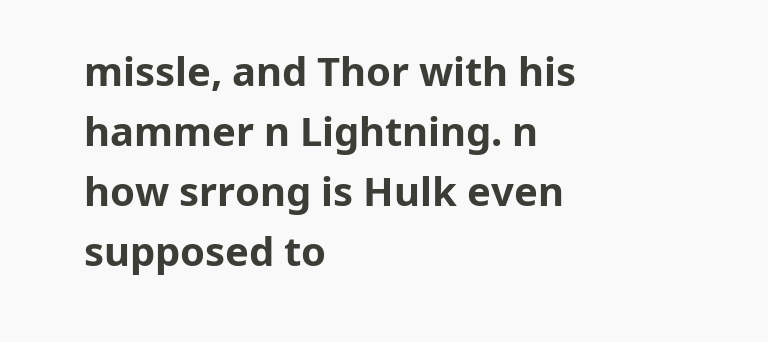missle, and Thor with his hammer n Lightning. n how srrong is Hulk even supposed to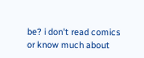be? i don't read comics or know much about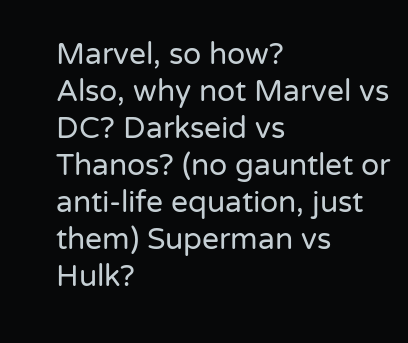Marvel, so how?
Also, why not Marvel vs DC? Darkseid vs Thanos? (no gauntlet or anti-life equation, just them) Superman vs Hulk?